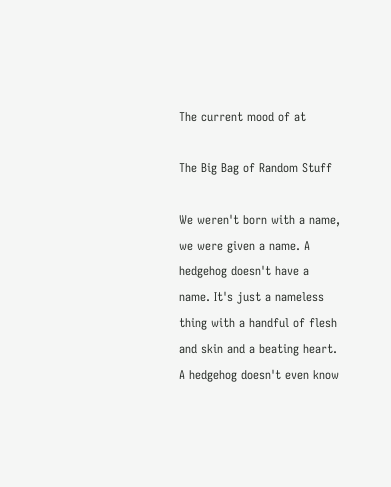The current mood of at

The Big Bag of Random Stuff

We weren't born with a name, we were given a name. A hedgehog doesn't have a name. It's just a nameless thing with a handful of flesh and skin and a beating heart. A hedgehog doesn't even know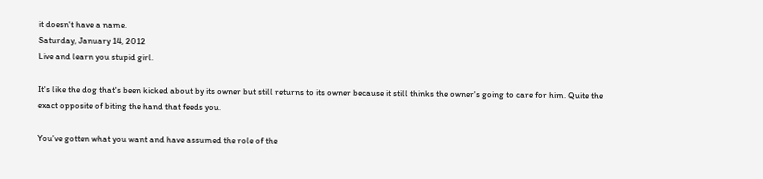it doesn't have a name.
Saturday, January 14, 2012
Live and learn you stupid girl.

It's like the dog that's been kicked about by its owner but still returns to its owner because it still thinks the owner's going to care for him. Quite the exact opposite of biting the hand that feeds you.

You've gotten what you want and have assumed the role of the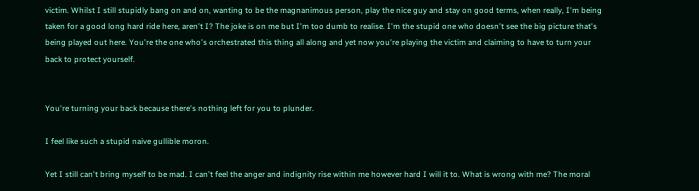victim. Whilst I still stupidly bang on and on, wanting to be the magnanimous person, play the nice guy and stay on good terms, when really, I'm being taken for a good long hard ride here, aren't I? The joke is on me but I'm too dumb to realise. I'm the stupid one who doesn't see the big picture that's being played out here. You're the one who's orchestrated this thing all along and yet now you're playing the victim and claiming to have to turn your back to protect yourself.


You're turning your back because there's nothing left for you to plunder.

I feel like such a stupid naive gullible moron.

Yet I still can't bring myself to be mad. I can't feel the anger and indignity rise within me however hard I will it to. What is wrong with me? The moral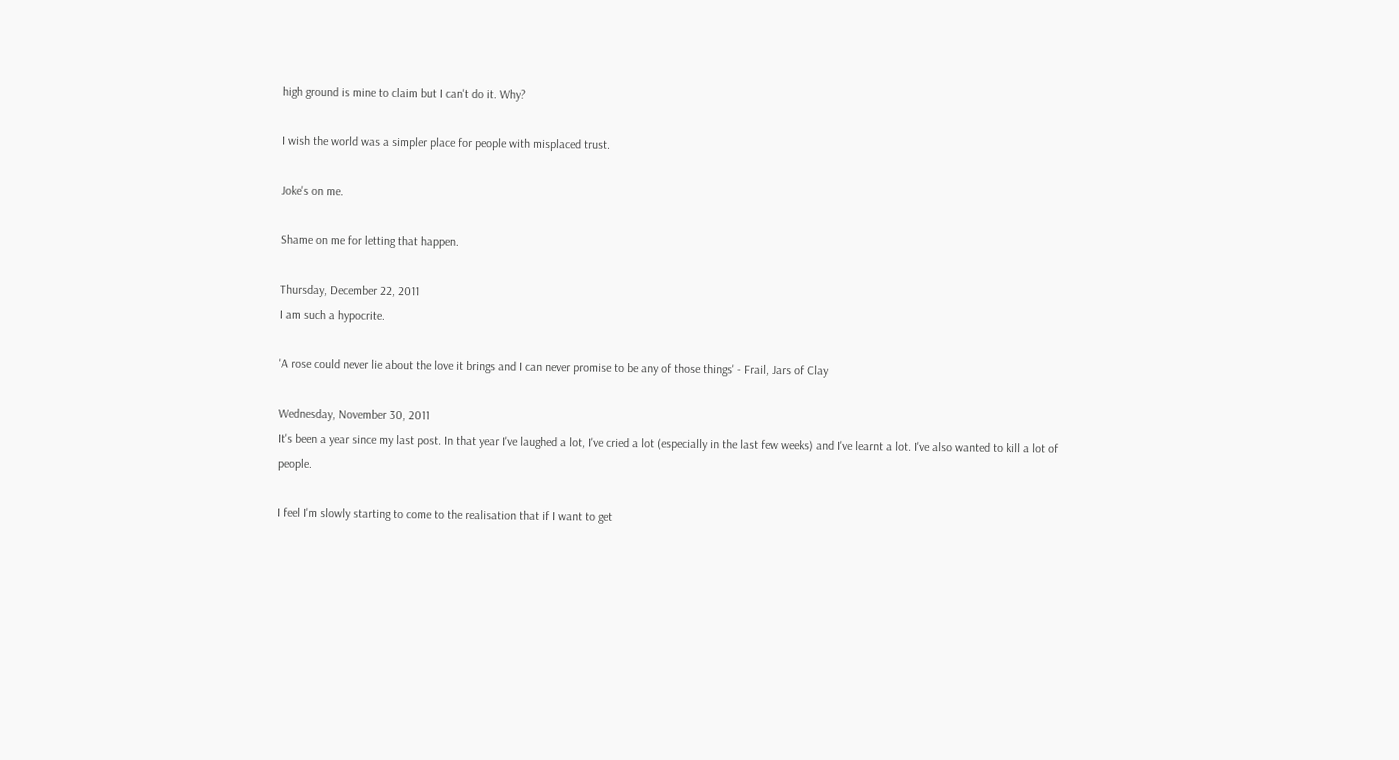high ground is mine to claim but I can't do it. Why?

I wish the world was a simpler place for people with misplaced trust.

Joke's on me.

Shame on me for letting that happen.

Thursday, December 22, 2011
I am such a hypocrite.

'A rose could never lie about the love it brings and I can never promise to be any of those things' - Frail, Jars of Clay

Wednesday, November 30, 2011
It's been a year since my last post. In that year I've laughed a lot, I've cried a lot (especially in the last few weeks) and I've learnt a lot. I've also wanted to kill a lot of people.

I feel I'm slowly starting to come to the realisation that if I want to get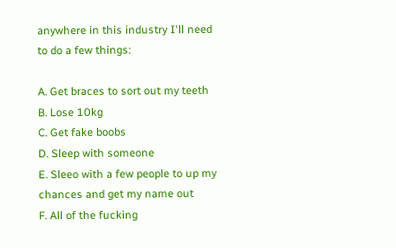anywhere in this industry I'll need to do a few things:

A. Get braces to sort out my teeth
B. Lose 10kg
C. Get fake boobs
D. Sleep with someone
E. Sleeo with a few people to up my chances and get my name out
F. All of the fucking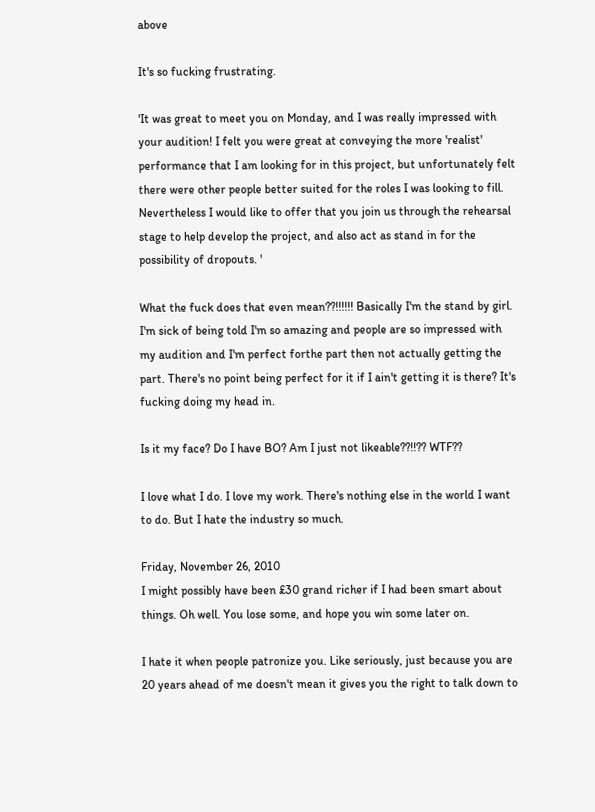above

It's so fucking frustrating.

'It was great to meet you on Monday, and I was really impressed with your audition! I felt you were great at conveying the more 'realist' performance that I am looking for in this project, but unfortunately felt there were other people better suited for the roles I was looking to fill. Nevertheless I would like to offer that you join us through the rehearsal stage to help develop the project, and also act as stand in for the possibility of dropouts. '

What the fuck does that even mean??!!!!!! Basically I'm the stand by girl. I'm sick of being told I'm so amazing and people are so impressed with my audition and I'm perfect forthe part then not actually getting the part. There's no point being perfect for it if I ain't getting it is there? It's fucking doing my head in.

Is it my face? Do I have BO? Am I just not likeable??!!?? WTF??

I love what I do. I love my work. There's nothing else in the world I want to do. But I hate the industry so much.

Friday, November 26, 2010
I might possibly have been £30 grand richer if I had been smart about things. Oh well. You lose some, and hope you win some later on.

I hate it when people patronize you. Like seriously, just because you are 20 years ahead of me doesn't mean it gives you the right to talk down to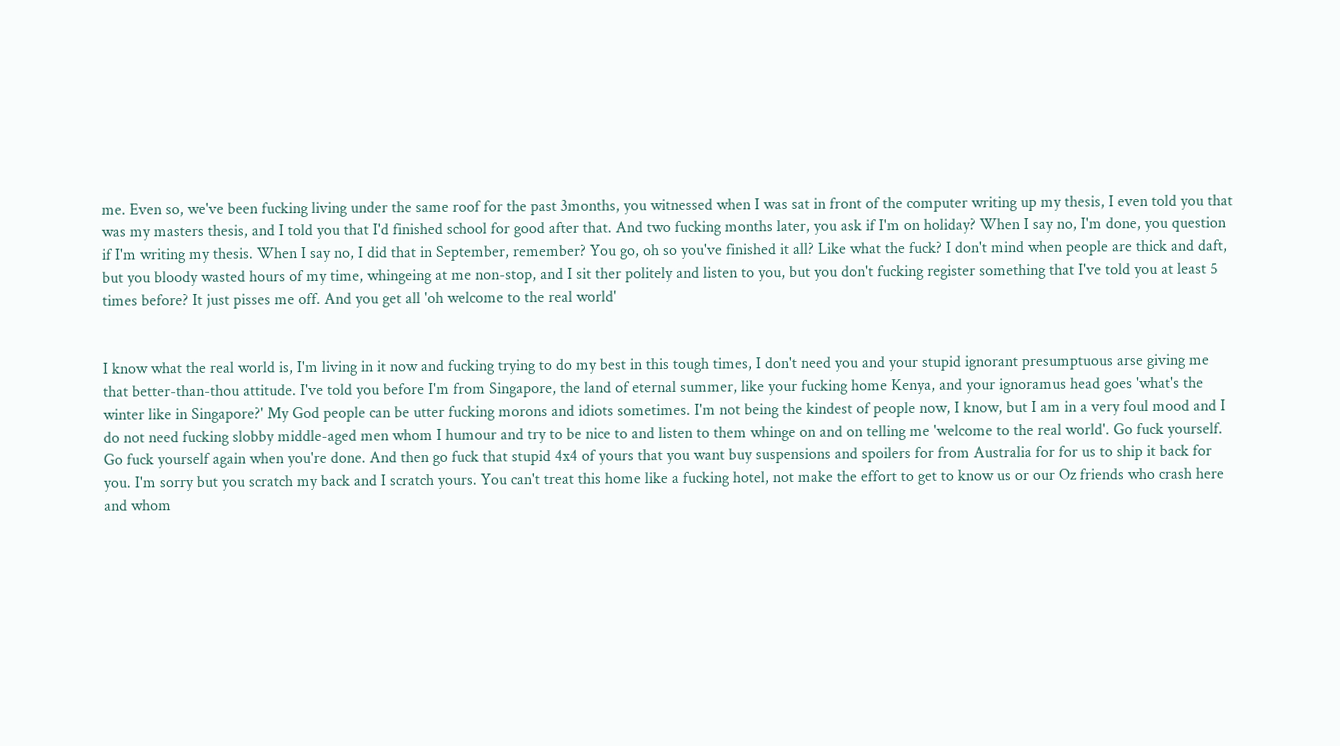me. Even so, we've been fucking living under the same roof for the past 3months, you witnessed when I was sat in front of the computer writing up my thesis, I even told you that was my masters thesis, and I told you that I'd finished school for good after that. And two fucking months later, you ask if I'm on holiday? When I say no, I'm done, you question if I'm writing my thesis. When I say no, I did that in September, remember? You go, oh so you've finished it all? Like what the fuck? I don't mind when people are thick and daft, but you bloody wasted hours of my time, whingeing at me non-stop, and I sit ther politely and listen to you, but you don't fucking register something that I've told you at least 5 times before? It just pisses me off. And you get all 'oh welcome to the real world'


I know what the real world is, I'm living in it now and fucking trying to do my best in this tough times, I don't need you and your stupid ignorant presumptuous arse giving me that better-than-thou attitude. I've told you before I'm from Singapore, the land of eternal summer, like your fucking home Kenya, and your ignoramus head goes 'what's the winter like in Singapore?' My God people can be utter fucking morons and idiots sometimes. I'm not being the kindest of people now, I know, but I am in a very foul mood and I do not need fucking slobby middle-aged men whom I humour and try to be nice to and listen to them whinge on and on telling me 'welcome to the real world'. Go fuck yourself. Go fuck yourself again when you're done. And then go fuck that stupid 4x4 of yours that you want buy suspensions and spoilers for from Australia for for us to ship it back for you. I'm sorry but you scratch my back and I scratch yours. You can't treat this home like a fucking hotel, not make the effort to get to know us or our Oz friends who crash here and whom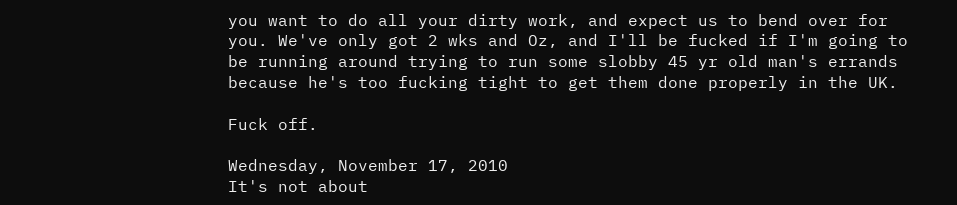you want to do all your dirty work, and expect us to bend over for you. We've only got 2 wks and Oz, and I'll be fucked if I'm going to be running around trying to run some slobby 45 yr old man's errands because he's too fucking tight to get them done properly in the UK.

Fuck off.

Wednesday, November 17, 2010
It's not about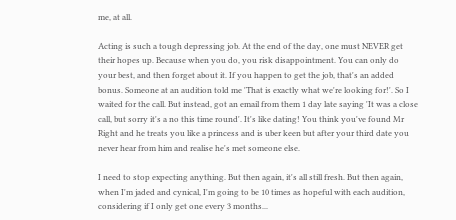me, at all.

Acting is such a tough depressing job. At the end of the day, one must NEVER get their hopes up. Because when you do, you risk disappointment. You can only do your best, and then forget about it. If you happen to get the job, that's an added bonus. Someone at an audition told me 'That is exactly what we're looking for!'. So I waited for the call. But instead, got an email from them 1 day late saying 'It was a close call, but sorry it's a no this time round'. It's like dating! You think you've found Mr Right and he treats you like a princess and is uber keen but after your third date you never hear from him and realise he's met someone else.

I need to stop expecting anything. But then again, it's all still fresh. But then again, when I'm jaded and cynical, I'm going to be 10 times as hopeful with each audition, considering if I only get one every 3 months...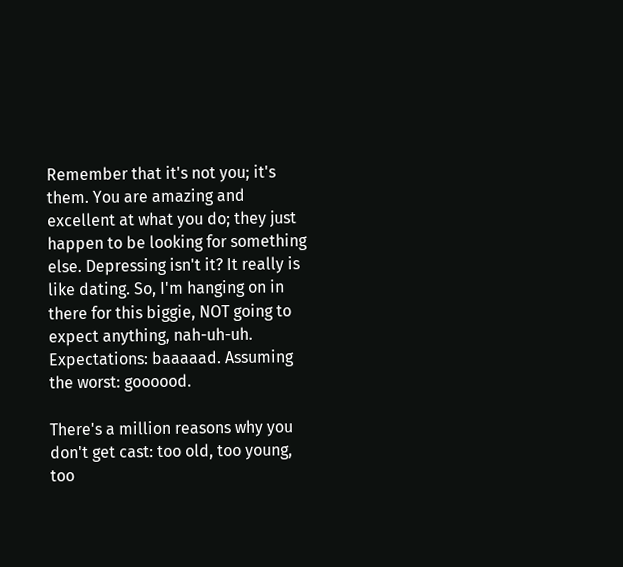Remember that it's not you; it's them. You are amazing and excellent at what you do; they just happen to be looking for something else. Depressing isn't it? It really is like dating. So, I'm hanging on in there for this biggie, NOT going to expect anything, nah-uh-uh. Expectations: baaaaad. Assuming the worst: goooood.

There's a million reasons why you don't get cast: too old, too young, too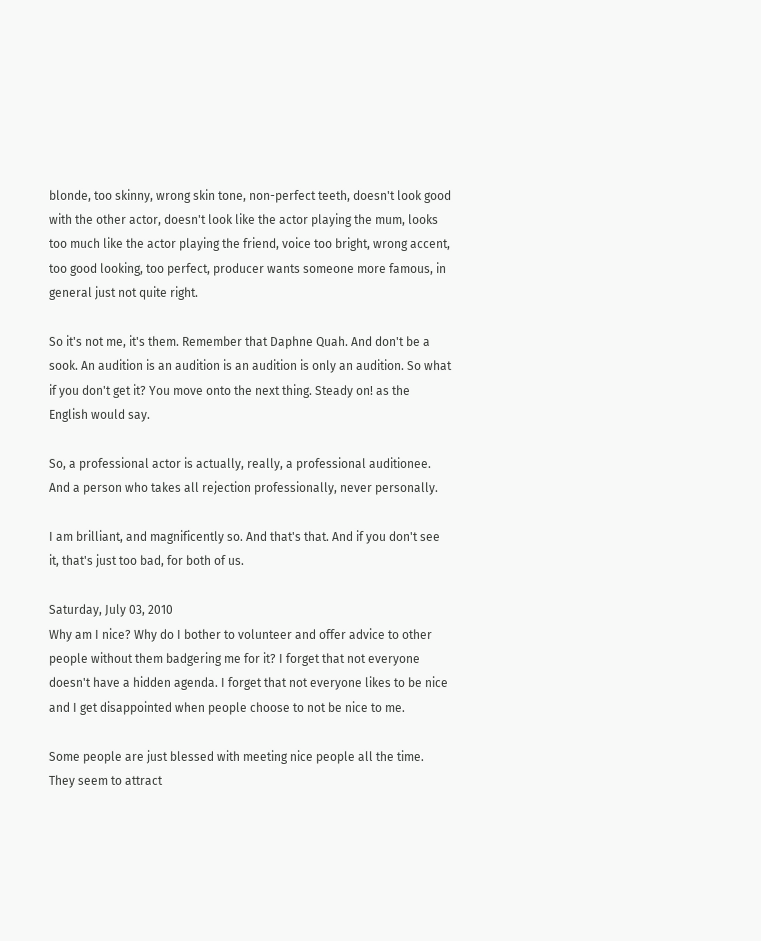blonde, too skinny, wrong skin tone, non-perfect teeth, doesn't look good with the other actor, doesn't look like the actor playing the mum, looks too much like the actor playing the friend, voice too bright, wrong accent, too good looking, too perfect, producer wants someone more famous, in general just not quite right.

So it's not me, it's them. Remember that Daphne Quah. And don't be a sook. An audition is an audition is an audition is only an audition. So what if you don't get it? You move onto the next thing. Steady on! as the English would say.

So, a professional actor is actually, really, a professional auditionee. And a person who takes all rejection professionally, never personally.

I am brilliant, and magnificently so. And that's that. And if you don't see it, that's just too bad, for both of us.

Saturday, July 03, 2010
Why am I nice? Why do I bother to volunteer and offer advice to other people without them badgering me for it? I forget that not everyone doesn't have a hidden agenda. I forget that not everyone likes to be nice and I get disappointed when people choose to not be nice to me.

Some people are just blessed with meeting nice people all the time. They seem to attract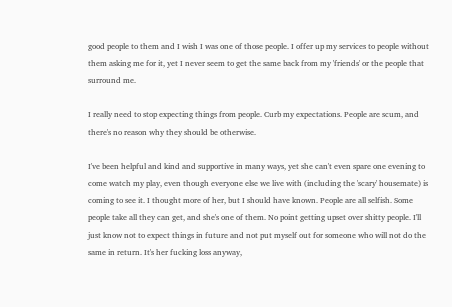good people to them and I wish I was one of those people. I offer up my services to people without them asking me for it, yet I never seem to get the same back from my 'friends' or the people that surround me.

I really need to stop expecting things from people. Curb my expectations. People are scum, and there's no reason why they should be otherwise.

I've been helpful and kind and supportive in many ways, yet she can't even spare one evening to come watch my play, even though everyone else we live with (including the 'scary' housemate) is coming to see it. I thought more of her, but I should have known. People are all selfish. Some people take all they can get, and she's one of them. No point getting upset over shitty people. I'll just know not to expect things in future and not put myself out for someone who will not do the same in return. It's her fucking loss anyway,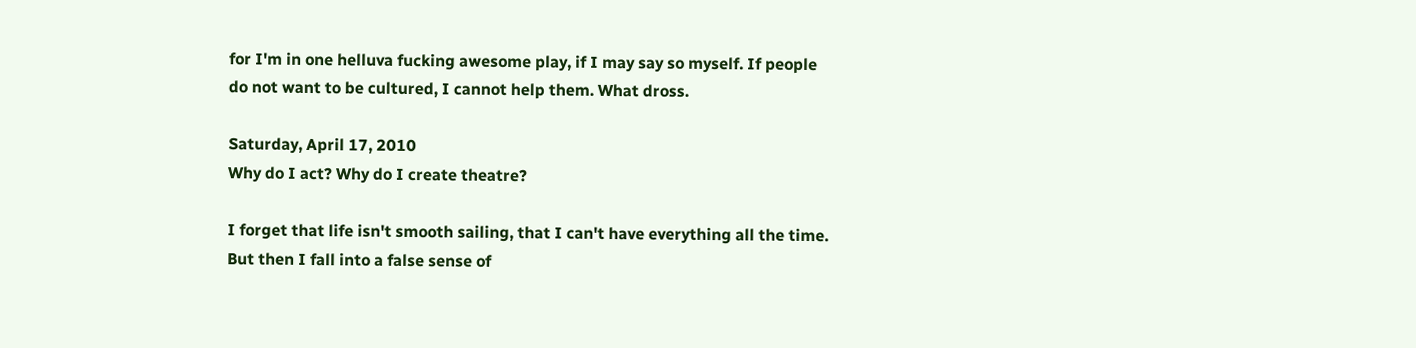for I'm in one helluva fucking awesome play, if I may say so myself. If people do not want to be cultured, I cannot help them. What dross.

Saturday, April 17, 2010
Why do I act? Why do I create theatre?

I forget that life isn't smooth sailing, that I can't have everything all the time. But then I fall into a false sense of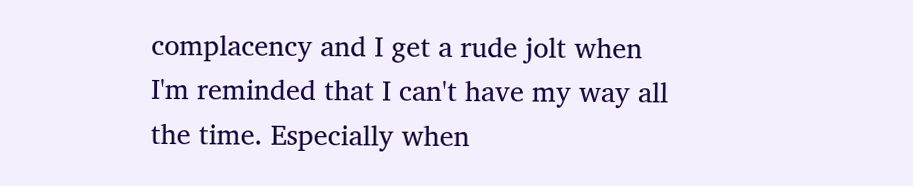complacency and I get a rude jolt when I'm reminded that I can't have my way all the time. Especially when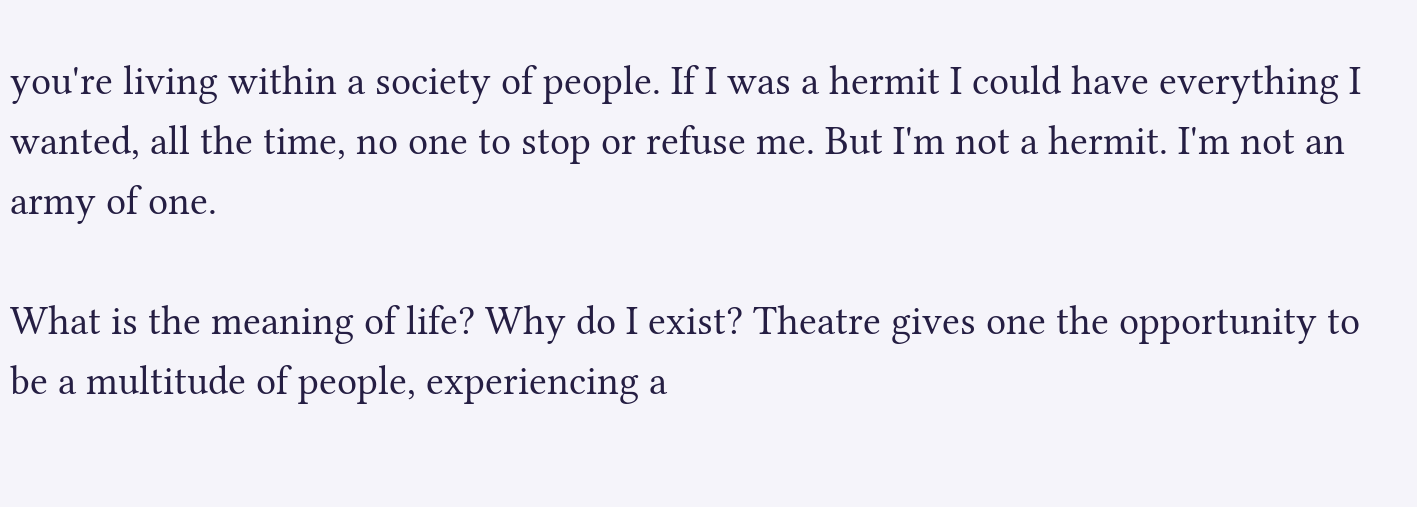you're living within a society of people. If I was a hermit I could have everything I wanted, all the time, no one to stop or refuse me. But I'm not a hermit. I'm not an army of one.

What is the meaning of life? Why do I exist? Theatre gives one the opportunity to be a multitude of people, experiencing a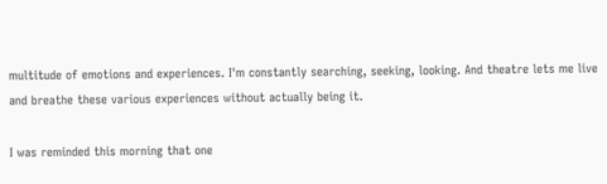multitude of emotions and experiences. I'm constantly searching, seeking, looking. And theatre lets me live and breathe these various experiences without actually being it.

I was reminded this morning that one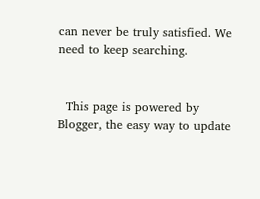can never be truly satisfied. We need to keep searching.


  This page is powered by Blogger, the easy way to update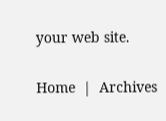your web site.

Home  |  Archives